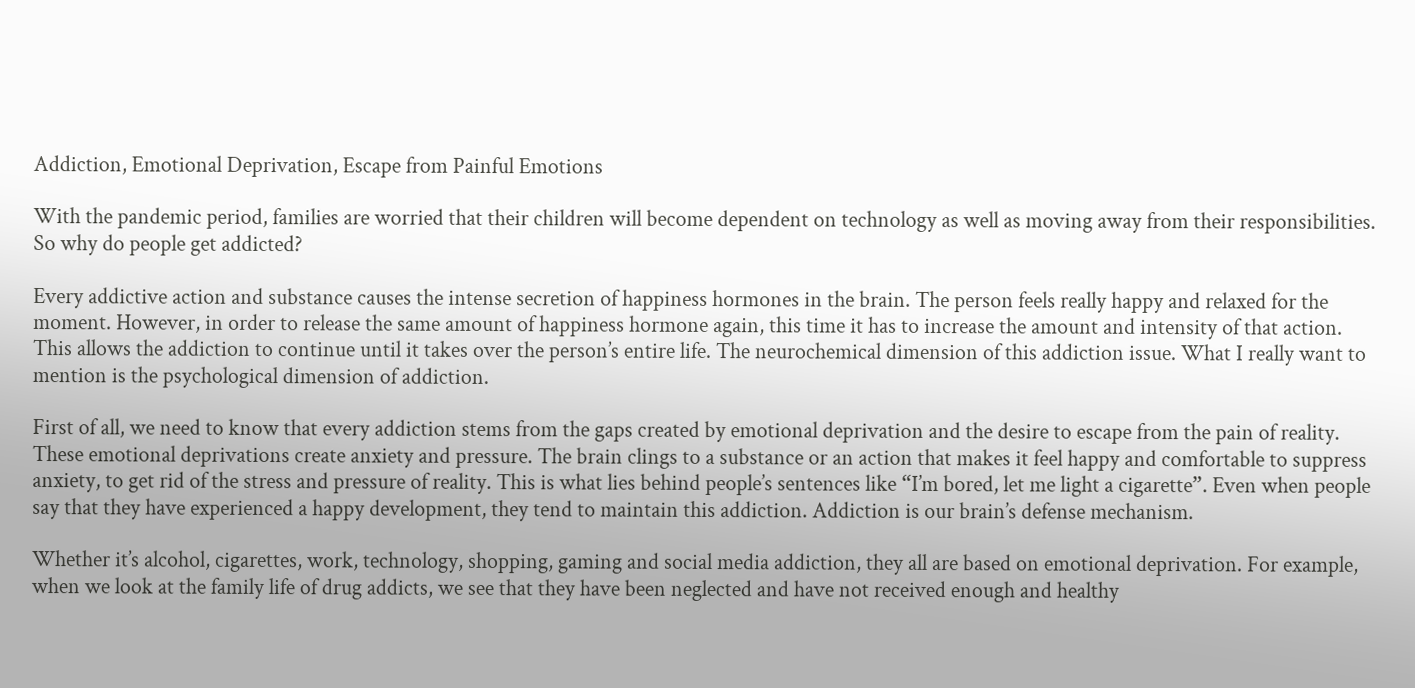Addiction, Emotional Deprivation, Escape from Painful Emotions

With the pandemic period, families are worried that their children will become dependent on technology as well as moving away from their responsibilities. So why do people get addicted?

Every addictive action and substance causes the intense secretion of happiness hormones in the brain. The person feels really happy and relaxed for the moment. However, in order to release the same amount of happiness hormone again, this time it has to increase the amount and intensity of that action. This allows the addiction to continue until it takes over the person’s entire life. The neurochemical dimension of this addiction issue. What I really want to mention is the psychological dimension of addiction.

First of all, we need to know that every addiction stems from the gaps created by emotional deprivation and the desire to escape from the pain of reality. These emotional deprivations create anxiety and pressure. The brain clings to a substance or an action that makes it feel happy and comfortable to suppress anxiety, to get rid of the stress and pressure of reality. This is what lies behind people’s sentences like “I’m bored, let me light a cigarette”. Even when people say that they have experienced a happy development, they tend to maintain this addiction. Addiction is our brain’s defense mechanism.

Whether it’s alcohol, cigarettes, work, technology, shopping, gaming and social media addiction, they all are based on emotional deprivation. For example, when we look at the family life of drug addicts, we see that they have been neglected and have not received enough and healthy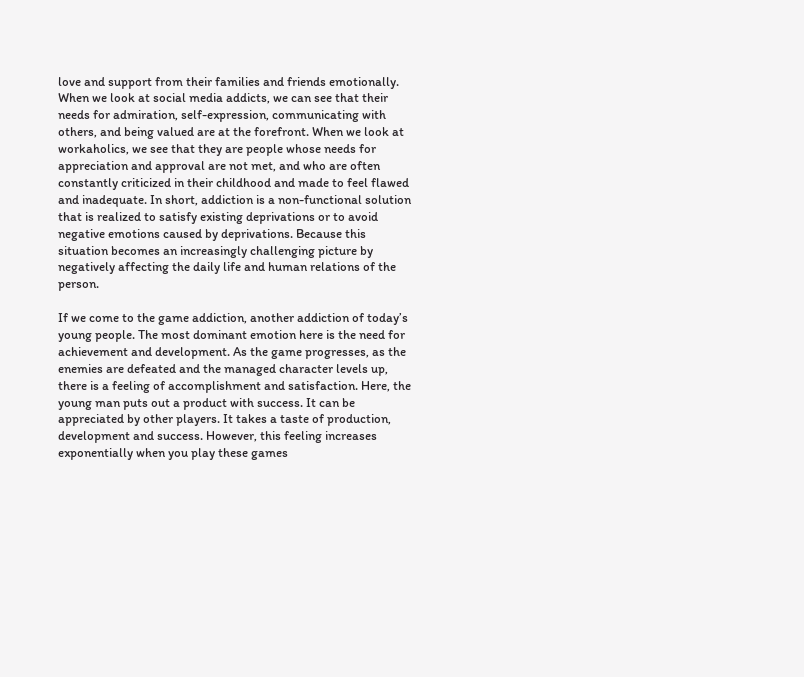love and support from their families and friends emotionally. When we look at social media addicts, we can see that their needs for admiration, self-expression, communicating with others, and being valued are at the forefront. When we look at workaholics, we see that they are people whose needs for appreciation and approval are not met, and who are often constantly criticized in their childhood and made to feel flawed and inadequate. In short, addiction is a non-functional solution that is realized to satisfy existing deprivations or to avoid negative emotions caused by deprivations. Because this situation becomes an increasingly challenging picture by negatively affecting the daily life and human relations of the person.

If we come to the game addiction, another addiction of today’s young people. The most dominant emotion here is the need for achievement and development. As the game progresses, as the enemies are defeated and the managed character levels up, there is a feeling of accomplishment and satisfaction. Here, the young man puts out a product with success. It can be appreciated by other players. It takes a taste of production, development and success. However, this feeling increases exponentially when you play these games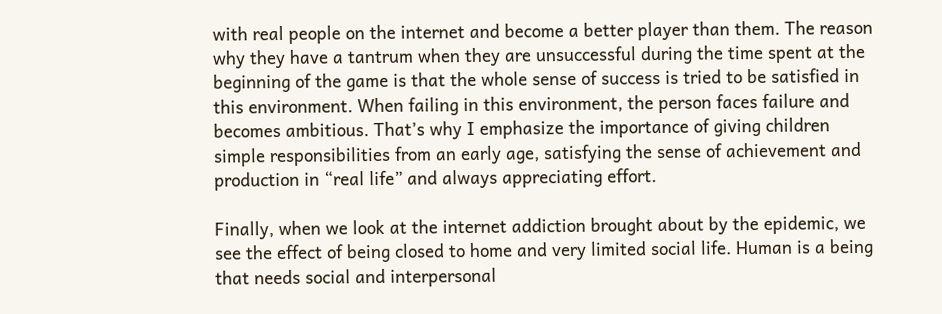with real people on the internet and become a better player than them. The reason why they have a tantrum when they are unsuccessful during the time spent at the beginning of the game is that the whole sense of success is tried to be satisfied in this environment. When failing in this environment, the person faces failure and becomes ambitious. That’s why I emphasize the importance of giving children simple responsibilities from an early age, satisfying the sense of achievement and production in “real life” and always appreciating effort.

Finally, when we look at the internet addiction brought about by the epidemic, we see the effect of being closed to home and very limited social life. Human is a being that needs social and interpersonal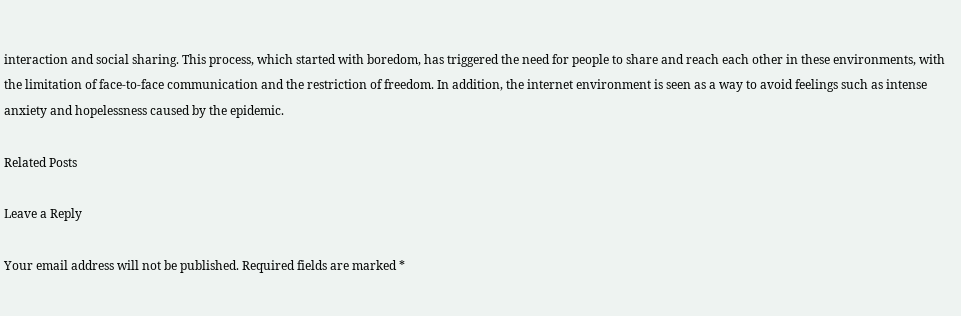interaction and social sharing. This process, which started with boredom, has triggered the need for people to share and reach each other in these environments, with the limitation of face-to-face communication and the restriction of freedom. In addition, the internet environment is seen as a way to avoid feelings such as intense anxiety and hopelessness caused by the epidemic.

Related Posts

Leave a Reply

Your email address will not be published. Required fields are marked *